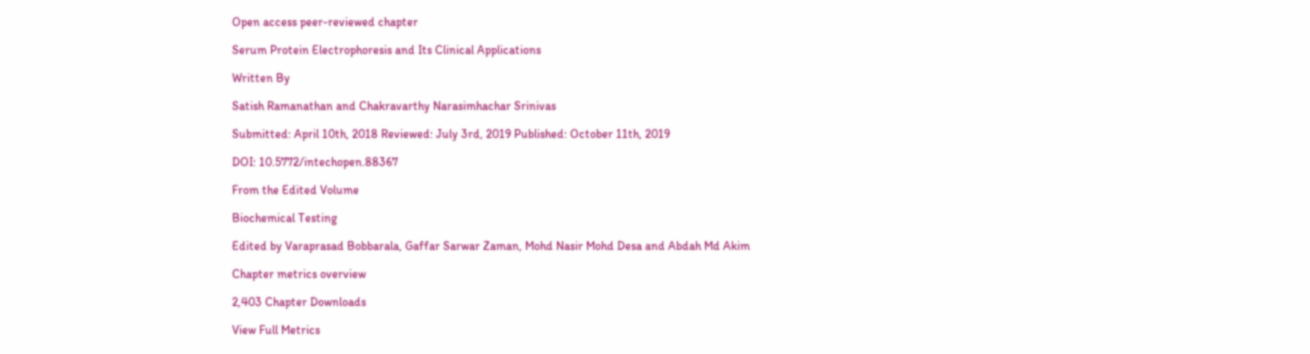Open access peer-reviewed chapter

Serum Protein Electrophoresis and Its Clinical Applications

Written By

Satish Ramanathan and Chakravarthy Narasimhachar Srinivas

Submitted: April 10th, 2018 Reviewed: July 3rd, 2019 Published: October 11th, 2019

DOI: 10.5772/intechopen.88367

From the Edited Volume

Biochemical Testing

Edited by Varaprasad Bobbarala, Gaffar Sarwar Zaman, Mohd Nasir Mohd Desa and Abdah Md Akim

Chapter metrics overview

2,403 Chapter Downloads

View Full Metrics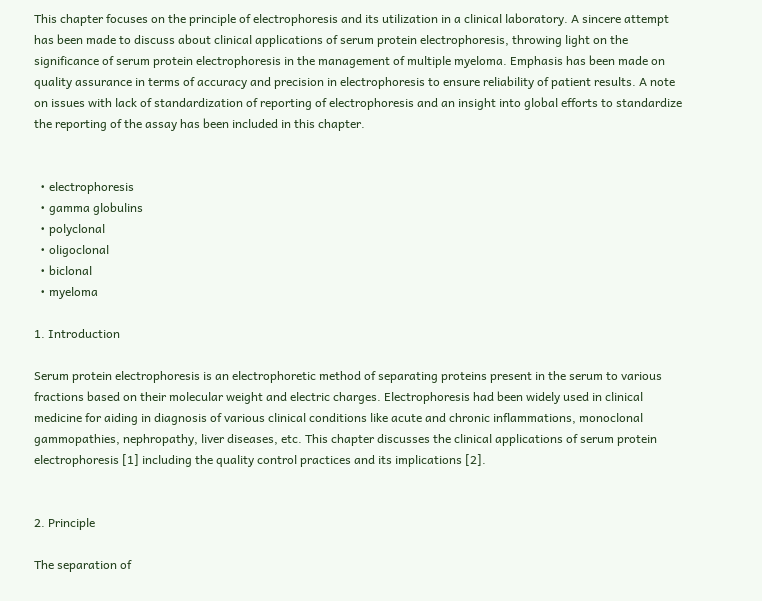This chapter focuses on the principle of electrophoresis and its utilization in a clinical laboratory. A sincere attempt has been made to discuss about clinical applications of serum protein electrophoresis, throwing light on the significance of serum protein electrophoresis in the management of multiple myeloma. Emphasis has been made on quality assurance in terms of accuracy and precision in electrophoresis to ensure reliability of patient results. A note on issues with lack of standardization of reporting of electrophoresis and an insight into global efforts to standardize the reporting of the assay has been included in this chapter.


  • electrophoresis
  • gamma globulins
  • polyclonal
  • oligoclonal
  • biclonal
  • myeloma

1. Introduction

Serum protein electrophoresis is an electrophoretic method of separating proteins present in the serum to various fractions based on their molecular weight and electric charges. Electrophoresis had been widely used in clinical medicine for aiding in diagnosis of various clinical conditions like acute and chronic inflammations, monoclonal gammopathies, nephropathy, liver diseases, etc. This chapter discusses the clinical applications of serum protein electrophoresis [1] including the quality control practices and its implications [2].


2. Principle

The separation of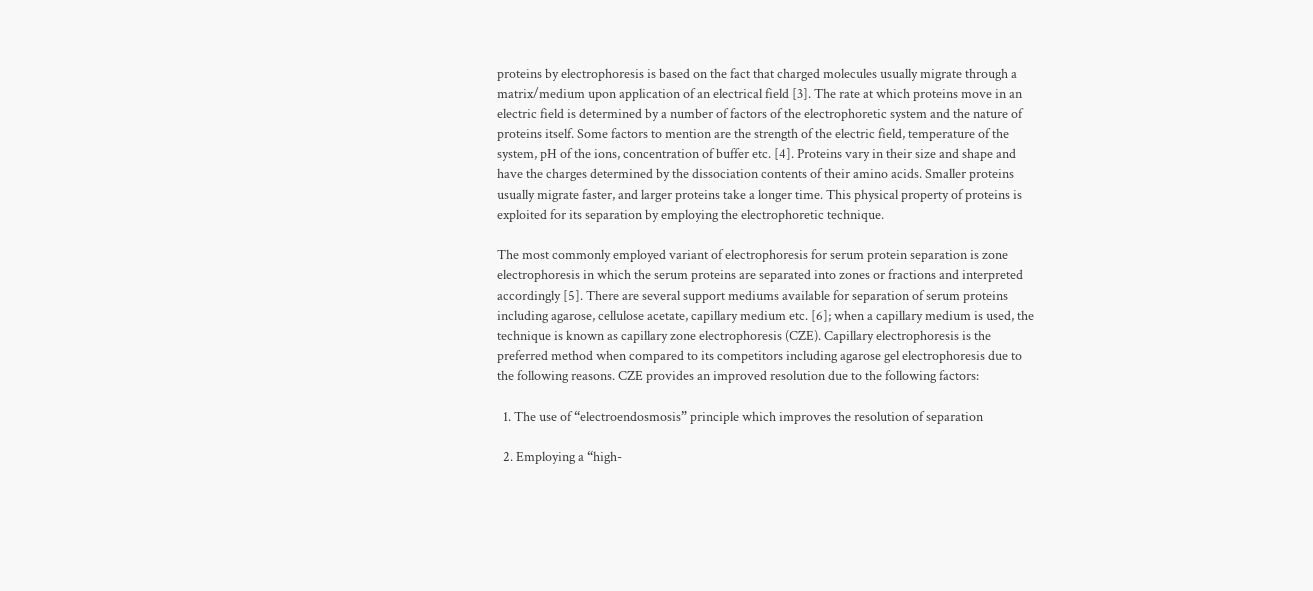proteins by electrophoresis is based on the fact that charged molecules usually migrate through a matrix/medium upon application of an electrical field [3]. The rate at which proteins move in an electric field is determined by a number of factors of the electrophoretic system and the nature of proteins itself. Some factors to mention are the strength of the electric field, temperature of the system, pH of the ions, concentration of buffer etc. [4]. Proteins vary in their size and shape and have the charges determined by the dissociation contents of their amino acids. Smaller proteins usually migrate faster, and larger proteins take a longer time. This physical property of proteins is exploited for its separation by employing the electrophoretic technique.

The most commonly employed variant of electrophoresis for serum protein separation is zone electrophoresis in which the serum proteins are separated into zones or fractions and interpreted accordingly [5]. There are several support mediums available for separation of serum proteins including agarose, cellulose acetate, capillary medium etc. [6]; when a capillary medium is used, the technique is known as capillary zone electrophoresis (CZE). Capillary electrophoresis is the preferred method when compared to its competitors including agarose gel electrophoresis due to the following reasons. CZE provides an improved resolution due to the following factors:

  1. The use of “electroendosmosis” principle which improves the resolution of separation

  2. Employing a “high-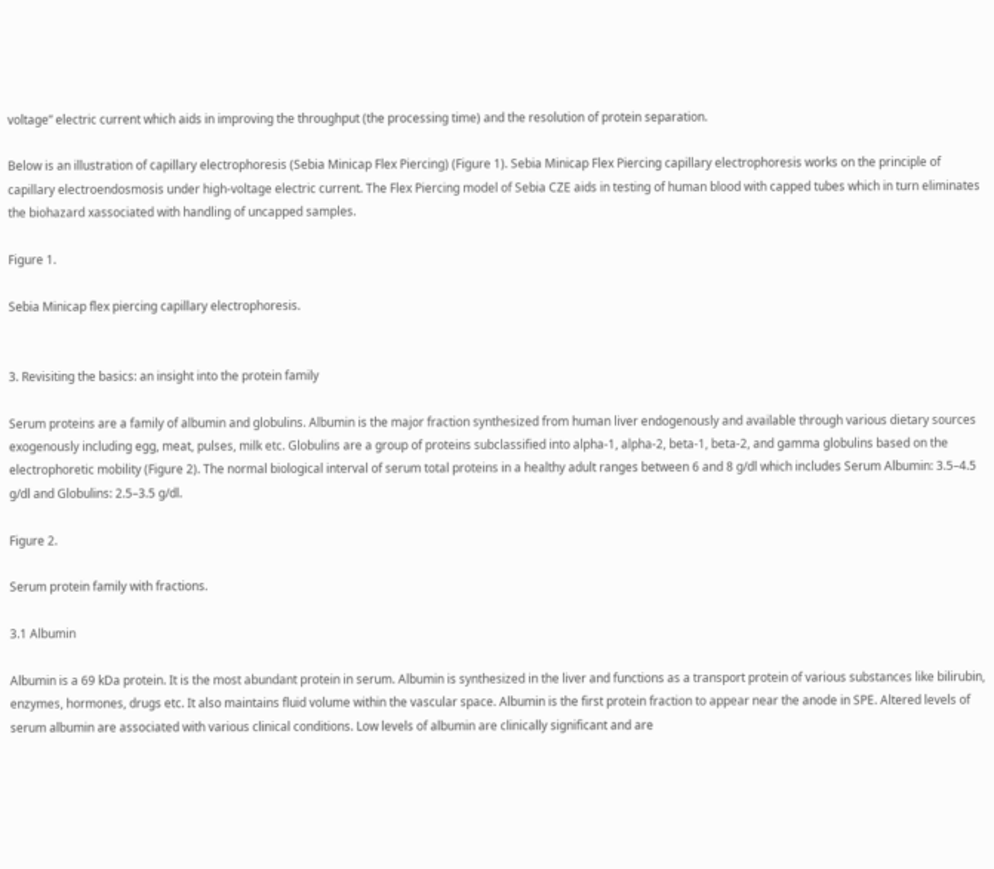voltage” electric current which aids in improving the throughput (the processing time) and the resolution of protein separation.

Below is an illustration of capillary electrophoresis (Sebia Minicap Flex Piercing) (Figure 1). Sebia Minicap Flex Piercing capillary electrophoresis works on the principle of capillary electroendosmosis under high-voltage electric current. The Flex Piercing model of Sebia CZE aids in testing of human blood with capped tubes which in turn eliminates the biohazard xassociated with handling of uncapped samples.

Figure 1.

Sebia Minicap flex piercing capillary electrophoresis.


3. Revisiting the basics: an insight into the protein family

Serum proteins are a family of albumin and globulins. Albumin is the major fraction synthesized from human liver endogenously and available through various dietary sources exogenously including egg, meat, pulses, milk etc. Globulins are a group of proteins subclassified into alpha-1, alpha-2, beta-1, beta-2, and gamma globulins based on the electrophoretic mobility (Figure 2). The normal biological interval of serum total proteins in a healthy adult ranges between 6 and 8 g/dl which includes Serum Albumin: 3.5–4.5 g/dl and Globulins: 2.5–3.5 g/dl.

Figure 2.

Serum protein family with fractions.

3.1 Albumin

Albumin is a 69 kDa protein. It is the most abundant protein in serum. Albumin is synthesized in the liver and functions as a transport protein of various substances like bilirubin, enzymes, hormones, drugs etc. It also maintains fluid volume within the vascular space. Albumin is the first protein fraction to appear near the anode in SPE. Altered levels of serum albumin are associated with various clinical conditions. Low levels of albumin are clinically significant and are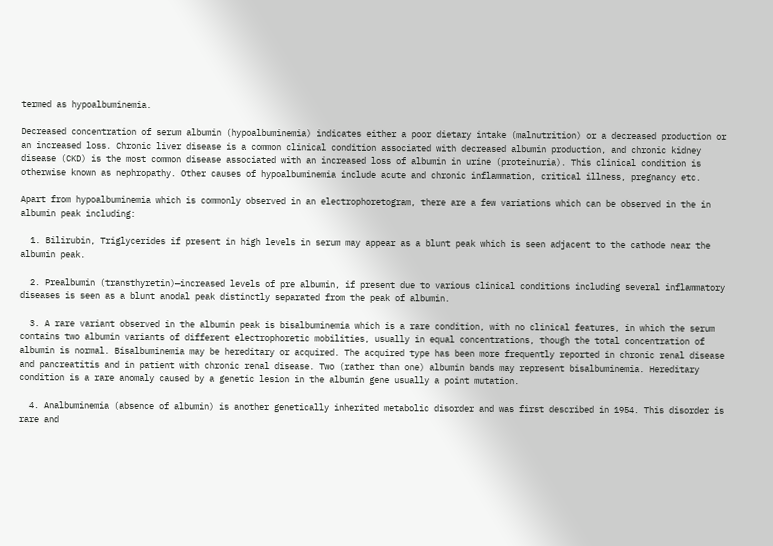termed as hypoalbuminemia.

Decreased concentration of serum albumin (hypoalbuminemia) indicates either a poor dietary intake (malnutrition) or a decreased production or an increased loss. Chronic liver disease is a common clinical condition associated with decreased albumin production, and chronic kidney disease (CKD) is the most common disease associated with an increased loss of albumin in urine (proteinuria). This clinical condition is otherwise known as nephropathy. Other causes of hypoalbuminemia include acute and chronic inflammation, critical illness, pregnancy etc.

Apart from hypoalbuminemia which is commonly observed in an electrophoretogram, there are a few variations which can be observed in the in albumin peak including:

  1. Bilirubin, Triglycerides if present in high levels in serum may appear as a blunt peak which is seen adjacent to the cathode near the albumin peak.

  2. Prealbumin (transthyretin)—increased levels of pre albumin, if present due to various clinical conditions including several inflammatory diseases is seen as a blunt anodal peak distinctly separated from the peak of albumin.

  3. A rare variant observed in the albumin peak is bisalbuminemia which is a rare condition, with no clinical features, in which the serum contains two albumin variants of different electrophoretic mobilities, usually in equal concentrations, though the total concentration of albumin is normal. Bisalbuminemia may be hereditary or acquired. The acquired type has been more frequently reported in chronic renal disease and pancreatitis and in patient with chronic renal disease. Two (rather than one) albumin bands may represent bisalbuminemia. Hereditary condition is a rare anomaly caused by a genetic lesion in the albumin gene usually a point mutation.

  4. Analbuminemia (absence of albumin) is another genetically inherited metabolic disorder and was first described in 1954. This disorder is rare and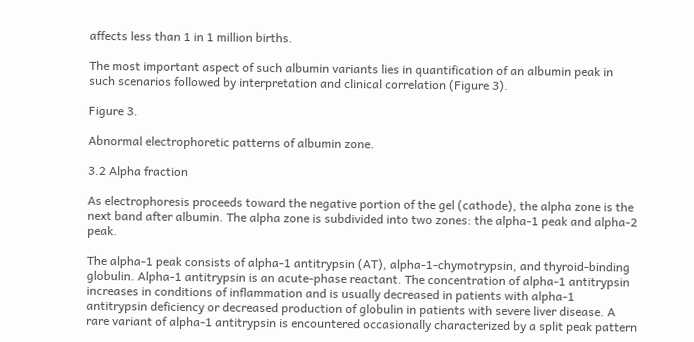affects less than 1 in 1 million births.

The most important aspect of such albumin variants lies in quantification of an albumin peak in such scenarios followed by interpretation and clinical correlation (Figure 3).

Figure 3.

Abnormal electrophoretic patterns of albumin zone.

3.2 Alpha fraction

As electrophoresis proceeds toward the negative portion of the gel (cathode), the alpha zone is the next band after albumin. The alpha zone is subdivided into two zones: the alpha-1 peak and alpha-2 peak.

The alpha-1 peak consists of alpha-1 antitrypsin (AT), alpha-1-chymotrypsin, and thyroid-binding globulin. Alpha-1 antitrypsin is an acute-phase reactant. The concentration of alpha-1 antitrypsin increases in conditions of inflammation and is usually decreased in patients with alpha-1 antitrypsin deficiency or decreased production of globulin in patients with severe liver disease. A rare variant of alpha-1 antitrypsin is encountered occasionally characterized by a split peak pattern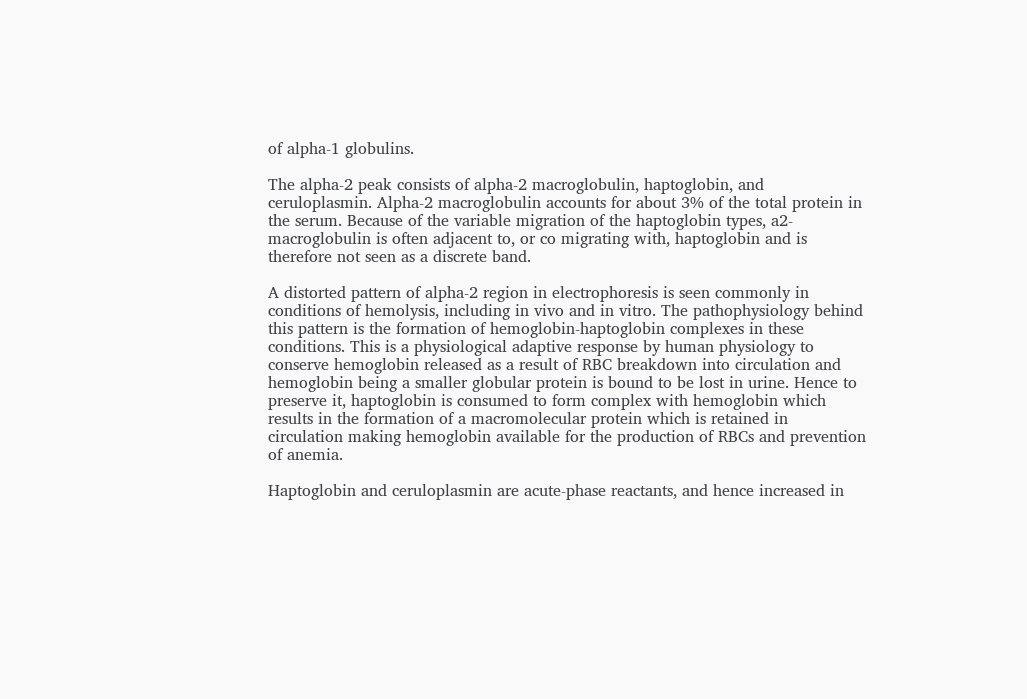of alpha-1 globulins.

The alpha-2 peak consists of alpha-2 macroglobulin, haptoglobin, and ceruloplasmin. Alpha-2 macroglobulin accounts for about 3% of the total protein in the serum. Because of the variable migration of the haptoglobin types, a2-macroglobulin is often adjacent to, or co migrating with, haptoglobin and is therefore not seen as a discrete band.

A distorted pattern of alpha-2 region in electrophoresis is seen commonly in conditions of hemolysis, including in vivo and in vitro. The pathophysiology behind this pattern is the formation of hemoglobin-haptoglobin complexes in these conditions. This is a physiological adaptive response by human physiology to conserve hemoglobin released as a result of RBC breakdown into circulation and hemoglobin being a smaller globular protein is bound to be lost in urine. Hence to preserve it, haptoglobin is consumed to form complex with hemoglobin which results in the formation of a macromolecular protein which is retained in circulation making hemoglobin available for the production of RBCs and prevention of anemia.

Haptoglobin and ceruloplasmin are acute-phase reactants, and hence increased in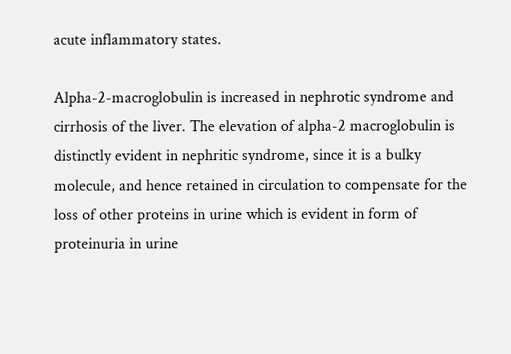acute inflammatory states.

Alpha-2-macroglobulin is increased in nephrotic syndrome and cirrhosis of the liver. The elevation of alpha-2 macroglobulin is distinctly evident in nephritic syndrome, since it is a bulky molecule, and hence retained in circulation to compensate for the loss of other proteins in urine which is evident in form of proteinuria in urine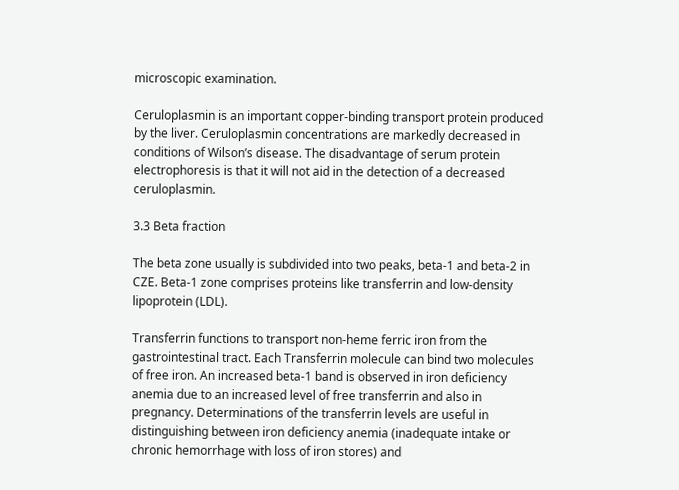microscopic examination.

Ceruloplasmin is an important copper-binding transport protein produced by the liver. Ceruloplasmin concentrations are markedly decreased in conditions of Wilson’s disease. The disadvantage of serum protein electrophoresis is that it will not aid in the detection of a decreased ceruloplasmin.

3.3 Beta fraction

The beta zone usually is subdivided into two peaks, beta-1 and beta-2 in CZE. Beta-1 zone comprises proteins like transferrin and low-density lipoprotein (LDL).

Transferrin functions to transport non-heme ferric iron from the gastrointestinal tract. Each Transferrin molecule can bind two molecules of free iron. An increased beta-1 band is observed in iron deficiency anemia due to an increased level of free transferrin and also in pregnancy. Determinations of the transferrin levels are useful in distinguishing between iron deficiency anemia (inadequate intake or chronic hemorrhage with loss of iron stores) and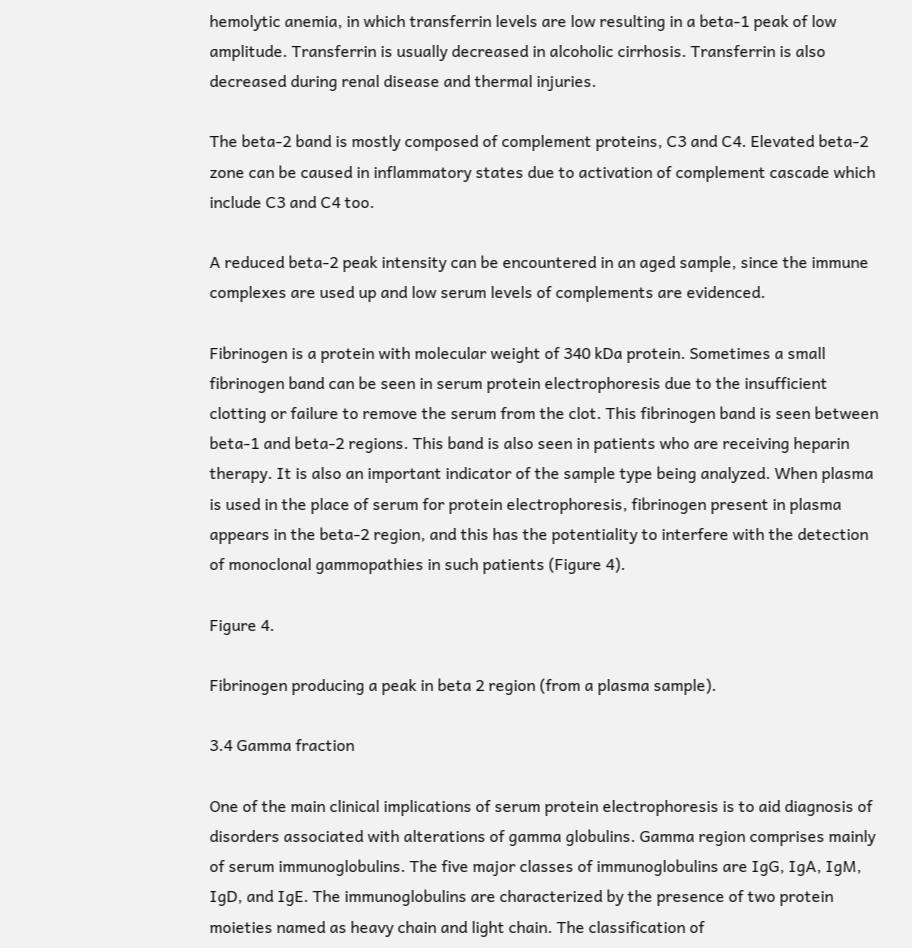hemolytic anemia, in which transferrin levels are low resulting in a beta-1 peak of low amplitude. Transferrin is usually decreased in alcoholic cirrhosis. Transferrin is also decreased during renal disease and thermal injuries.

The beta-2 band is mostly composed of complement proteins, C3 and C4. Elevated beta-2 zone can be caused in inflammatory states due to activation of complement cascade which include C3 and C4 too.

A reduced beta-2 peak intensity can be encountered in an aged sample, since the immune complexes are used up and low serum levels of complements are evidenced.

Fibrinogen is a protein with molecular weight of 340 kDa protein. Sometimes a small fibrinogen band can be seen in serum protein electrophoresis due to the insufficient clotting or failure to remove the serum from the clot. This fibrinogen band is seen between beta-1 and beta-2 regions. This band is also seen in patients who are receiving heparin therapy. It is also an important indicator of the sample type being analyzed. When plasma is used in the place of serum for protein electrophoresis, fibrinogen present in plasma appears in the beta-2 region, and this has the potentiality to interfere with the detection of monoclonal gammopathies in such patients (Figure 4).

Figure 4.

Fibrinogen producing a peak in beta 2 region (from a plasma sample).

3.4 Gamma fraction

One of the main clinical implications of serum protein electrophoresis is to aid diagnosis of disorders associated with alterations of gamma globulins. Gamma region comprises mainly of serum immunoglobulins. The five major classes of immunoglobulins are IgG, IgA, IgM, IgD, and IgE. The immunoglobulins are characterized by the presence of two protein moieties named as heavy chain and light chain. The classification of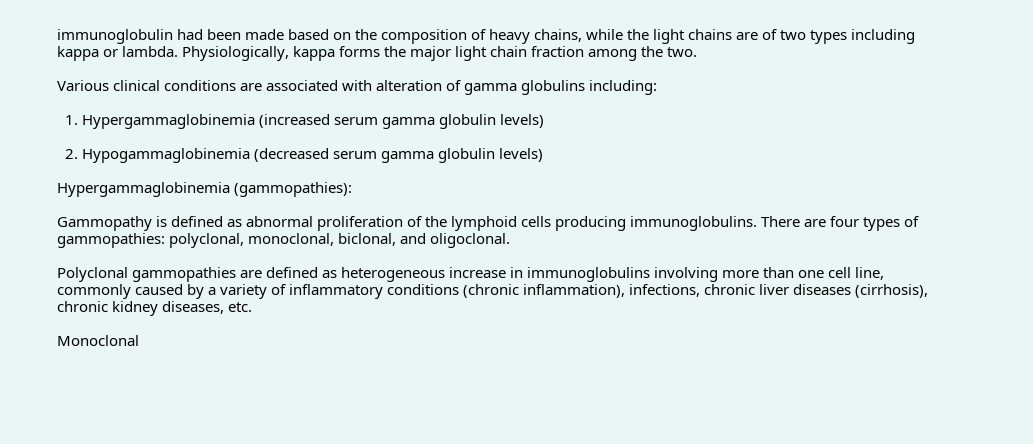immunoglobulin had been made based on the composition of heavy chains, while the light chains are of two types including kappa or lambda. Physiologically, kappa forms the major light chain fraction among the two.

Various clinical conditions are associated with alteration of gamma globulins including:

  1. Hypergammaglobinemia (increased serum gamma globulin levels)

  2. Hypogammaglobinemia (decreased serum gamma globulin levels)

Hypergammaglobinemia (gammopathies):

Gammopathy is defined as abnormal proliferation of the lymphoid cells producing immunoglobulins. There are four types of gammopathies: polyclonal, monoclonal, biclonal, and oligoclonal.

Polyclonal gammopathies are defined as heterogeneous increase in immunoglobulins involving more than one cell line, commonly caused by a variety of inflammatory conditions (chronic inflammation), infections, chronic liver diseases (cirrhosis), chronic kidney diseases, etc.

Monoclonal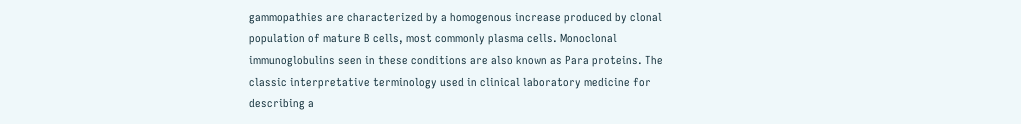gammopathies are characterized by a homogenous increase produced by clonal population of mature B cells, most commonly plasma cells. Monoclonal immunoglobulins seen in these conditions are also known as Para proteins. The classic interpretative terminology used in clinical laboratory medicine for describing a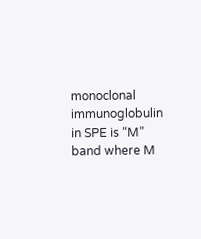monoclonal immunoglobulin in SPE is “M” band where M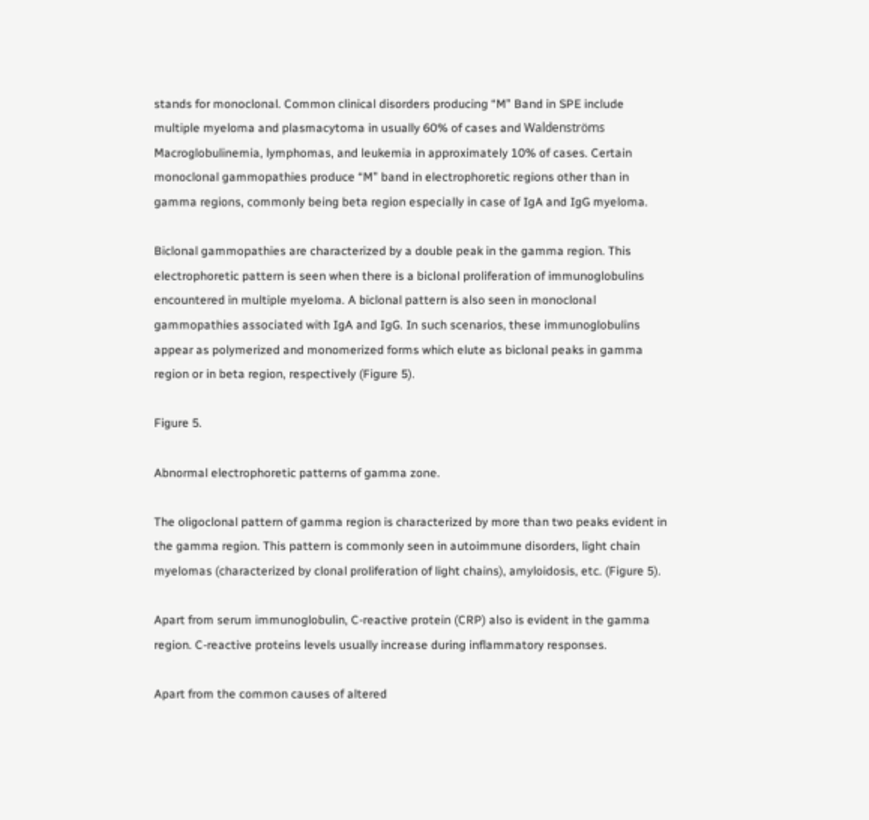stands for monoclonal. Common clinical disorders producing “M” Band in SPE include multiple myeloma and plasmacytoma in usually 60% of cases and Waldenströms Macroglobulinemia, lymphomas, and leukemia in approximately 10% of cases. Certain monoclonal gammopathies produce “M” band in electrophoretic regions other than in gamma regions, commonly being beta region especially in case of IgA and IgG myeloma.

Biclonal gammopathies are characterized by a double peak in the gamma region. This electrophoretic pattern is seen when there is a biclonal proliferation of immunoglobulins encountered in multiple myeloma. A biclonal pattern is also seen in monoclonal gammopathies associated with IgA and IgG. In such scenarios, these immunoglobulins appear as polymerized and monomerized forms which elute as biclonal peaks in gamma region or in beta region, respectively (Figure 5).

Figure 5.

Abnormal electrophoretic patterns of gamma zone.

The oligoclonal pattern of gamma region is characterized by more than two peaks evident in the gamma region. This pattern is commonly seen in autoimmune disorders, light chain myelomas (characterized by clonal proliferation of light chains), amyloidosis, etc. (Figure 5).

Apart from serum immunoglobulin, C-reactive protein (CRP) also is evident in the gamma region. C-reactive proteins levels usually increase during inflammatory responses.

Apart from the common causes of altered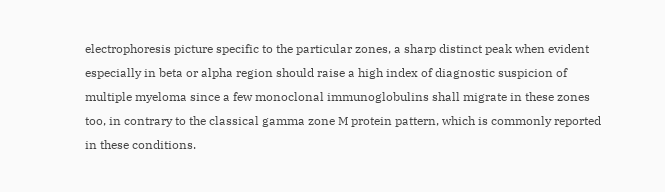electrophoresis picture specific to the particular zones, a sharp distinct peak when evident especially in beta or alpha region should raise a high index of diagnostic suspicion of multiple myeloma since a few monoclonal immunoglobulins shall migrate in these zones too, in contrary to the classical gamma zone M protein pattern, which is commonly reported in these conditions.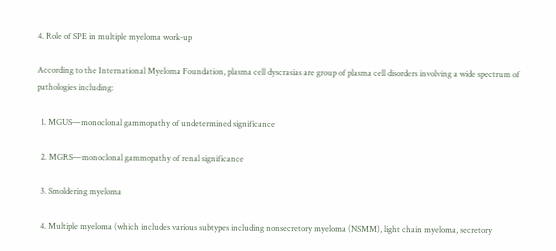4. Role of SPE in multiple myeloma work-up

According to the International Myeloma Foundation, plasma cell dyscrasias are group of plasma cell disorders involving a wide spectrum of pathologies including:

  1. MGUS—monoclonal gammopathy of undetermined significance

  2. MGRS—monoclonal gammopathy of renal significance

  3. Smoldering myeloma

  4. Multiple myeloma (which includes various subtypes including nonsecretory myeloma (NSMM), light chain myeloma, secretory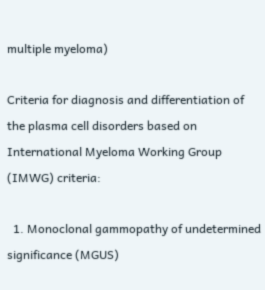multiple myeloma)

Criteria for diagnosis and differentiation of the plasma cell disorders based on International Myeloma Working Group (IMWG) criteria:

  1. Monoclonal gammopathy of undetermined significance (MGUS)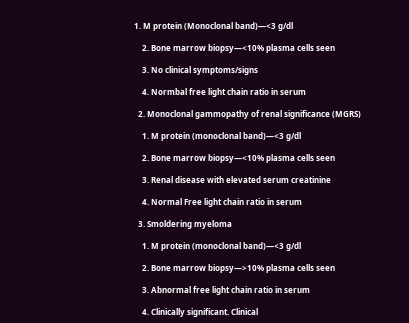1. M protein (Monoclonal band)—<3 g/dl

    2. Bone marrow biopsy—<10% plasma cells seen

    3. No clinical symptoms/signs

    4. Normbal free light chain ratio in serum

  2. Monoclonal gammopathy of renal significance (MGRS)

    1. M protein (monoclonal band)—<3 g/dl

    2. Bone marrow biopsy—<10% plasma cells seen

    3. Renal disease with elevated serum creatinine

    4. Normal Free light chain ratio in serum

  3. Smoldering myeloma

    1. M protein (monoclonal band)—<3 g/dl

    2. Bone marrow biopsy—>10% plasma cells seen

    3. Abnormal free light chain ratio in serum

    4. Clinically significant. Clinical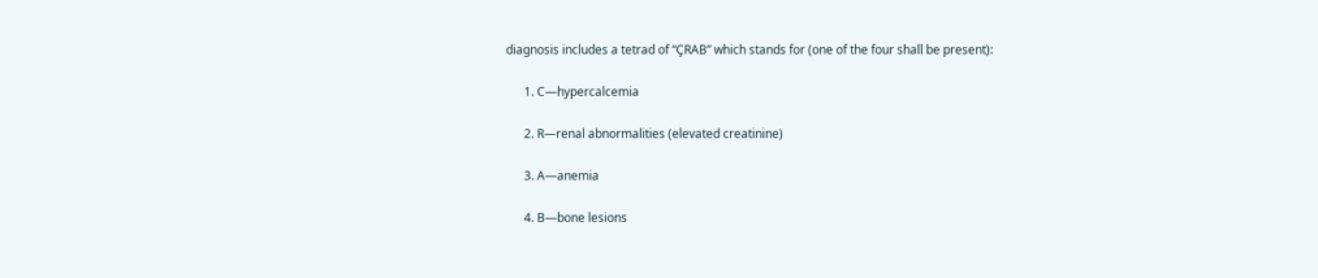diagnosis includes a tetrad of “ÇRAB” which stands for (one of the four shall be present):

      1. C—hypercalcemia

      2. R—renal abnormalities (elevated creatinine)

      3. A—anemia

      4. B—bone lesions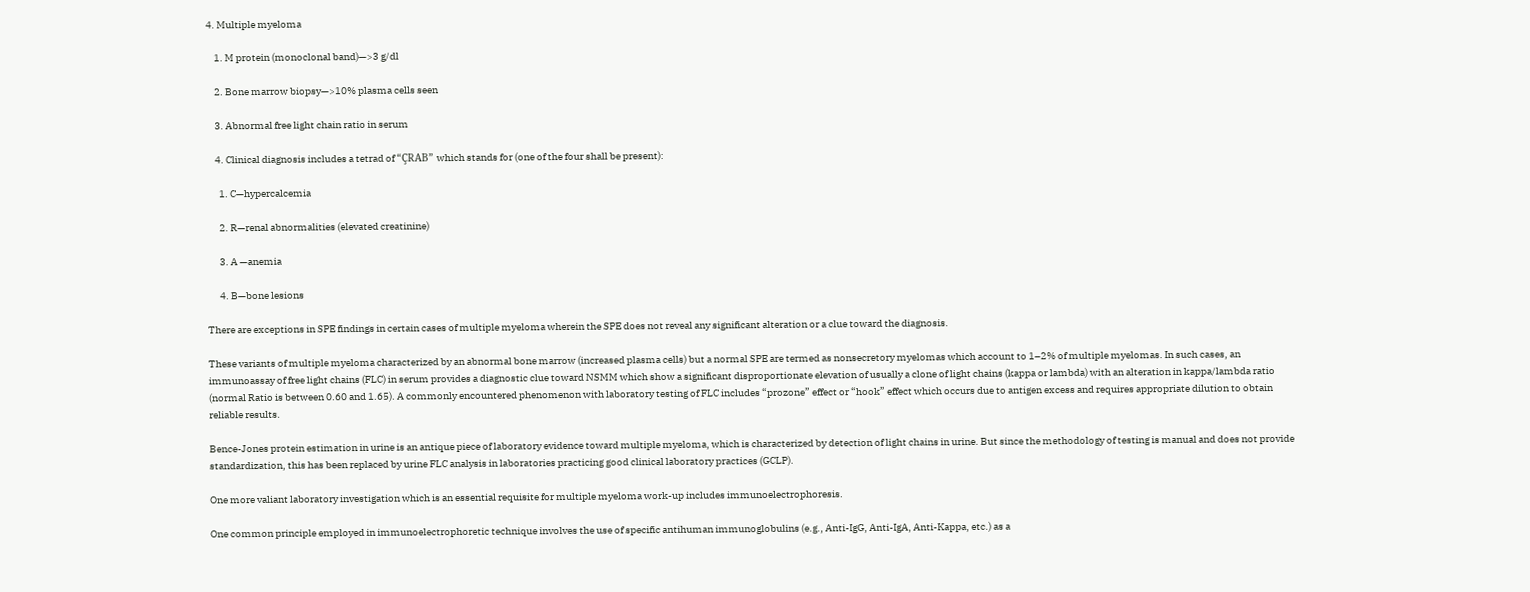4. Multiple myeloma

    1. M protein (monoclonal band)—>3 g/dl

    2. Bone marrow biopsy—>10% plasma cells seen

    3. Abnormal free light chain ratio in serum

    4. Clinical diagnosis includes a tetrad of “ÇRAB” which stands for (one of the four shall be present):

      1. C—hypercalcemia

      2. R—renal abnormalities (elevated creatinine)

      3. A —anemia

      4. B—bone lesions

There are exceptions in SPE findings in certain cases of multiple myeloma wherein the SPE does not reveal any significant alteration or a clue toward the diagnosis.

These variants of multiple myeloma characterized by an abnormal bone marrow (increased plasma cells) but a normal SPE are termed as nonsecretory myelomas which account to 1–2% of multiple myelomas. In such cases, an immunoassay of free light chains (FLC) in serum provides a diagnostic clue toward NSMM which show a significant disproportionate elevation of usually a clone of light chains (kappa or lambda) with an alteration in kappa/lambda ratio (normal Ratio is between 0.60 and 1.65). A commonly encountered phenomenon with laboratory testing of FLC includes “prozone” effect or “hook” effect which occurs due to antigen excess and requires appropriate dilution to obtain reliable results.

Bence-Jones protein estimation in urine is an antique piece of laboratory evidence toward multiple myeloma, which is characterized by detection of light chains in urine. But since the methodology of testing is manual and does not provide standardization, this has been replaced by urine FLC analysis in laboratories practicing good clinical laboratory practices (GCLP).

One more valiant laboratory investigation which is an essential requisite for multiple myeloma work-up includes immunoelectrophoresis.

One common principle employed in immunoelectrophoretic technique involves the use of specific antihuman immunoglobulins (e.g., Anti-IgG, Anti-IgA, Anti-Kappa, etc.) as a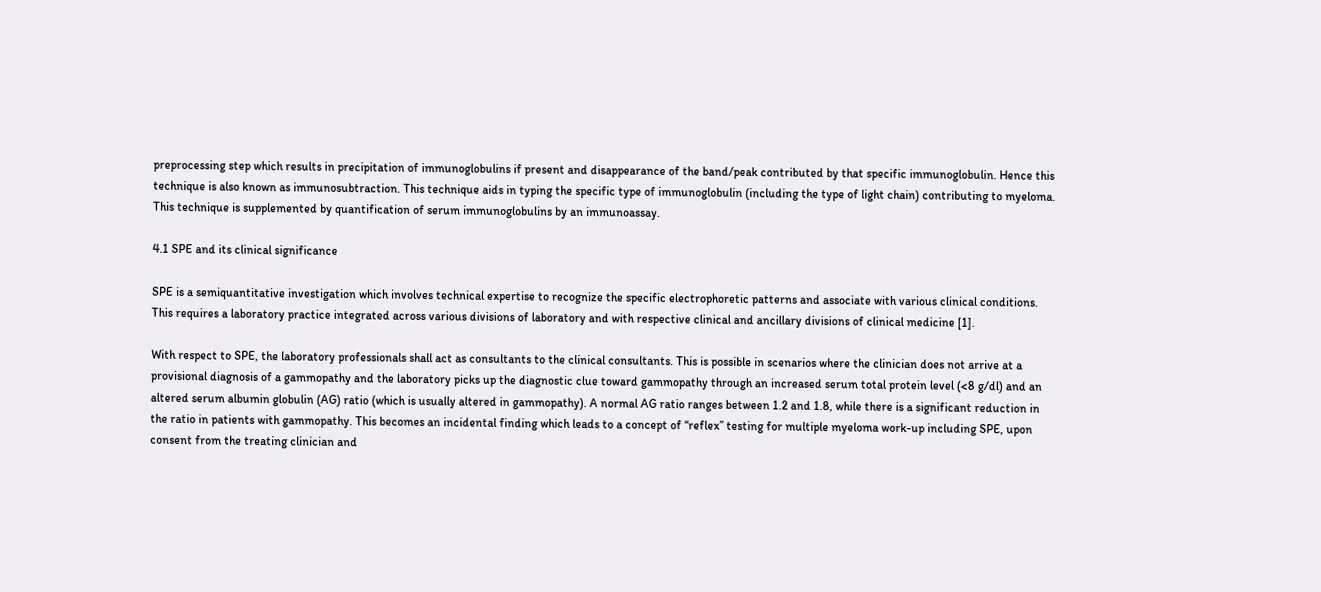preprocessing step which results in precipitation of immunoglobulins if present and disappearance of the band/peak contributed by that specific immunoglobulin. Hence this technique is also known as immunosubtraction. This technique aids in typing the specific type of immunoglobulin (including the type of light chain) contributing to myeloma. This technique is supplemented by quantification of serum immunoglobulins by an immunoassay.

4.1 SPE and its clinical significance

SPE is a semiquantitative investigation which involves technical expertise to recognize the specific electrophoretic patterns and associate with various clinical conditions. This requires a laboratory practice integrated across various divisions of laboratory and with respective clinical and ancillary divisions of clinical medicine [1].

With respect to SPE, the laboratory professionals shall act as consultants to the clinical consultants. This is possible in scenarios where the clinician does not arrive at a provisional diagnosis of a gammopathy and the laboratory picks up the diagnostic clue toward gammopathy through an increased serum total protein level (<8 g/dl) and an altered serum albumin globulin (AG) ratio (which is usually altered in gammopathy). A normal AG ratio ranges between 1.2 and 1.8, while there is a significant reduction in the ratio in patients with gammopathy. This becomes an incidental finding which leads to a concept of “reflex” testing for multiple myeloma work-up including SPE, upon consent from the treating clinician and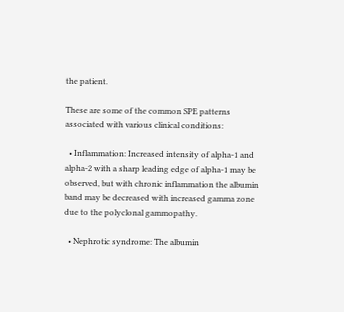the patient.

These are some of the common SPE patterns associated with various clinical conditions:

  • Inflammation: Increased intensity of alpha-1 and alpha-2 with a sharp leading edge of alpha-1 may be observed, but with chronic inflammation the albumin band may be decreased with increased gamma zone due to the polyclonal gammopathy.

  • Nephrotic syndrome: The albumin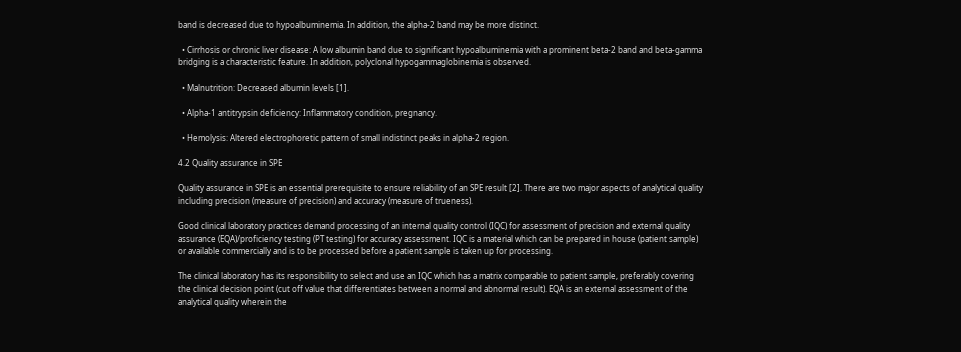band is decreased due to hypoalbuminemia. In addition, the alpha-2 band may be more distinct.

  • Cirrhosis or chronic liver disease: A low albumin band due to significant hypoalbuminemia with a prominent beta-2 band and beta-gamma bridging is a characteristic feature. In addition, polyclonal hypogammaglobinemia is observed.

  • Malnutrition: Decreased albumin levels [1].

  • Alpha-1 antitrypsin deficiency: Inflammatory condition, pregnancy.

  • Hemolysis: Altered electrophoretic pattern of small indistinct peaks in alpha-2 region.

4.2 Quality assurance in SPE

Quality assurance in SPE is an essential prerequisite to ensure reliability of an SPE result [2]. There are two major aspects of analytical quality including precision (measure of precision) and accuracy (measure of trueness).

Good clinical laboratory practices demand processing of an internal quality control (IQC) for assessment of precision and external quality assurance (EQA)/proficiency testing (PT testing) for accuracy assessment. IQC is a material which can be prepared in house (patient sample) or available commercially and is to be processed before a patient sample is taken up for processing.

The clinical laboratory has its responsibility to select and use an IQC which has a matrix comparable to patient sample, preferably covering the clinical decision point (cut off value that differentiates between a normal and abnormal result). EQA is an external assessment of the analytical quality wherein the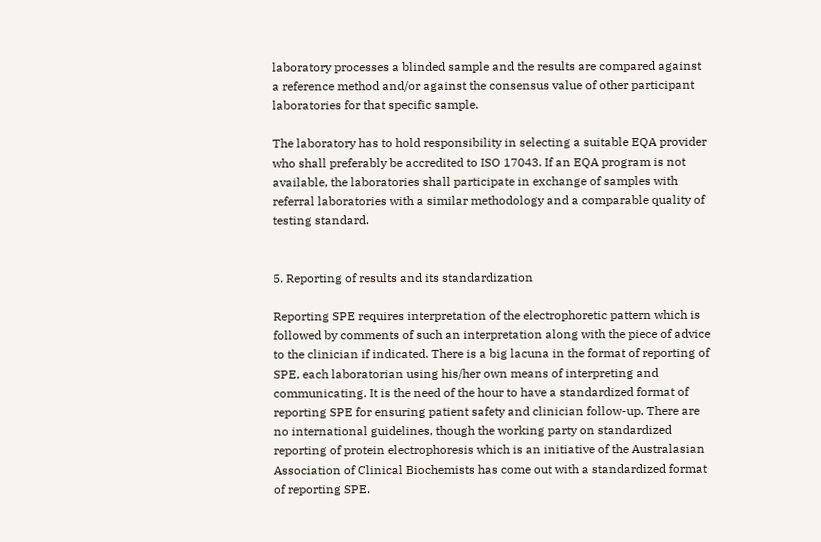laboratory processes a blinded sample and the results are compared against a reference method and/or against the consensus value of other participant laboratories for that specific sample.

The laboratory has to hold responsibility in selecting a suitable EQA provider who shall preferably be accredited to ISO 17043. If an EQA program is not available, the laboratories shall participate in exchange of samples with referral laboratories with a similar methodology and a comparable quality of testing standard.


5. Reporting of results and its standardization

Reporting SPE requires interpretation of the electrophoretic pattern which is followed by comments of such an interpretation along with the piece of advice to the clinician if indicated. There is a big lacuna in the format of reporting of SPE, each laboratorian using his/her own means of interpreting and communicating. It is the need of the hour to have a standardized format of reporting SPE for ensuring patient safety and clinician follow-up. There are no international guidelines, though the working party on standardized reporting of protein electrophoresis which is an initiative of the Australasian Association of Clinical Biochemists has come out with a standardized format of reporting SPE.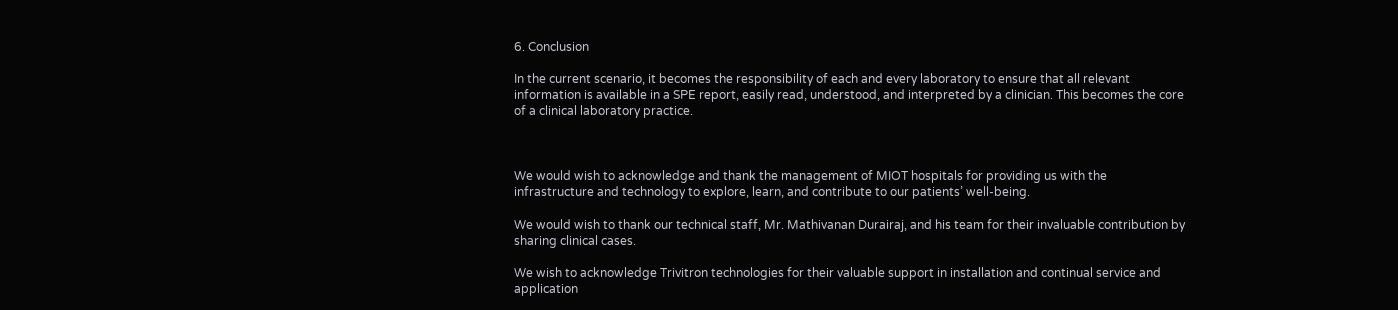6. Conclusion

In the current scenario, it becomes the responsibility of each and every laboratory to ensure that all relevant information is available in a SPE report, easily read, understood, and interpreted by a clinician. This becomes the core of a clinical laboratory practice.



We would wish to acknowledge and thank the management of MIOT hospitals for providing us with the infrastructure and technology to explore, learn, and contribute to our patients’ well-being.

We would wish to thank our technical staff, Mr. Mathivanan Durairaj, and his team for their invaluable contribution by sharing clinical cases.

We wish to acknowledge Trivitron technologies for their valuable support in installation and continual service and application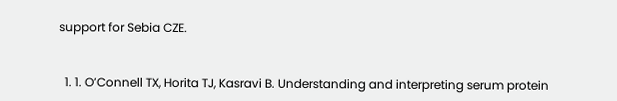support for Sebia CZE.


  1. 1. O’Connell TX, Horita TJ, Kasravi B. Understanding and interpreting serum protein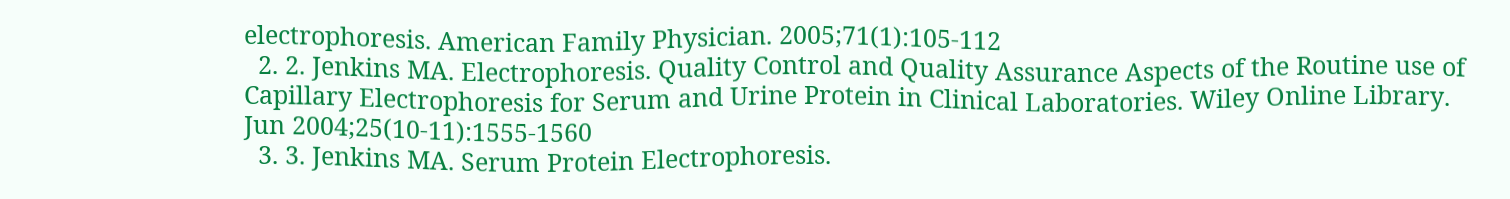electrophoresis. American Family Physician. 2005;71(1):105-112
  2. 2. Jenkins MA. Electrophoresis. Quality Control and Quality Assurance Aspects of the Routine use of Capillary Electrophoresis for Serum and Urine Protein in Clinical Laboratories. Wiley Online Library. Jun 2004;25(10-11):1555-1560
  3. 3. Jenkins MA. Serum Protein Electrophoresis.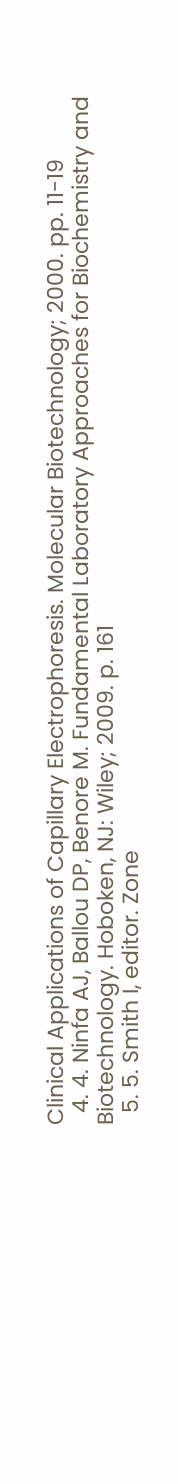Clinical Applications of Capillary Electrophoresis. Molecular Biotechnology; 2000. pp. 11-19
  4. 4. Ninfa AJ, Ballou DP, Benore M. Fundamental Laboratory Approaches for Biochemistry and Biotechnology. Hoboken, NJ: Wiley; 2009. p. 161
  5. 5. Smith I, editor. Zone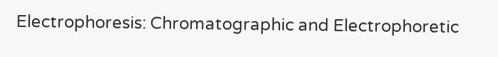Electrophoresis: Chromatographic and Electrophoretic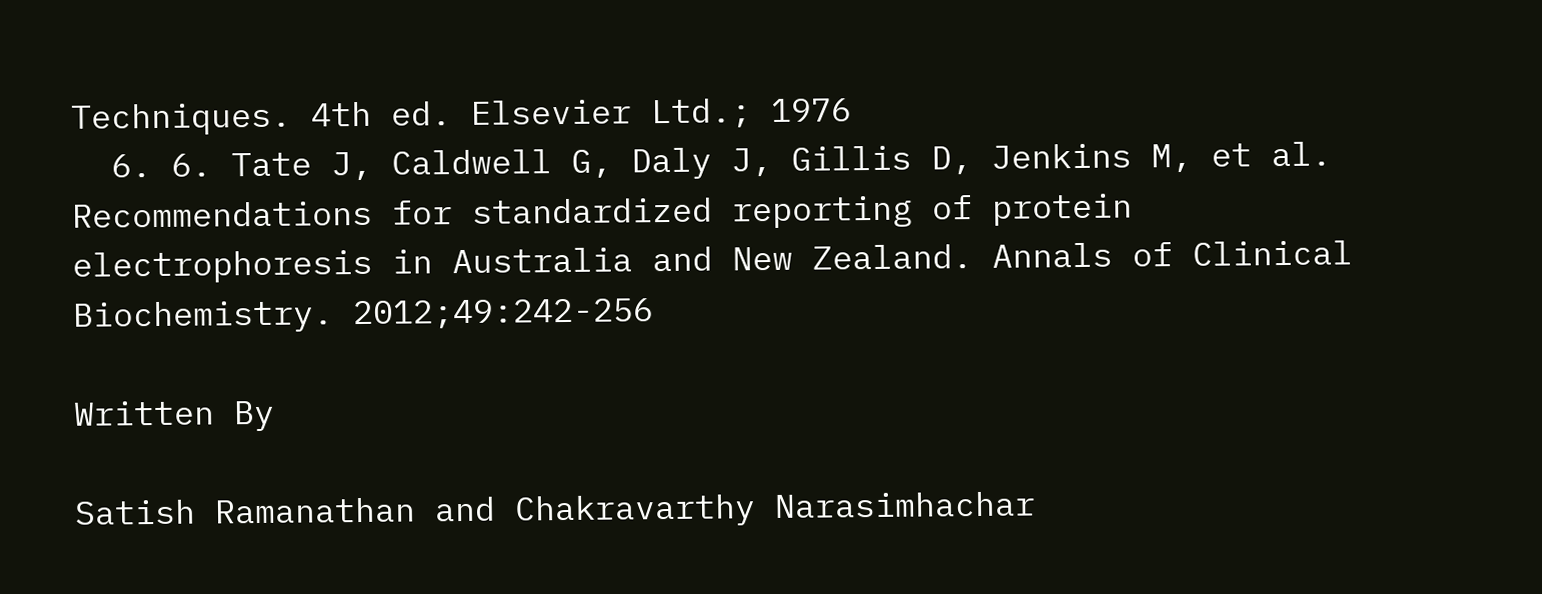Techniques. 4th ed. Elsevier Ltd.; 1976
  6. 6. Tate J, Caldwell G, Daly J, Gillis D, Jenkins M, et al. Recommendations for standardized reporting of protein electrophoresis in Australia and New Zealand. Annals of Clinical Biochemistry. 2012;49:242-256

Written By

Satish Ramanathan and Chakravarthy Narasimhachar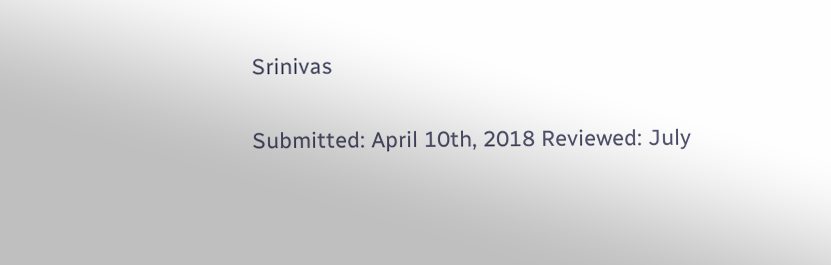Srinivas

Submitted: April 10th, 2018 Reviewed: July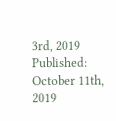3rd, 2019 Published: October 11th, 2019